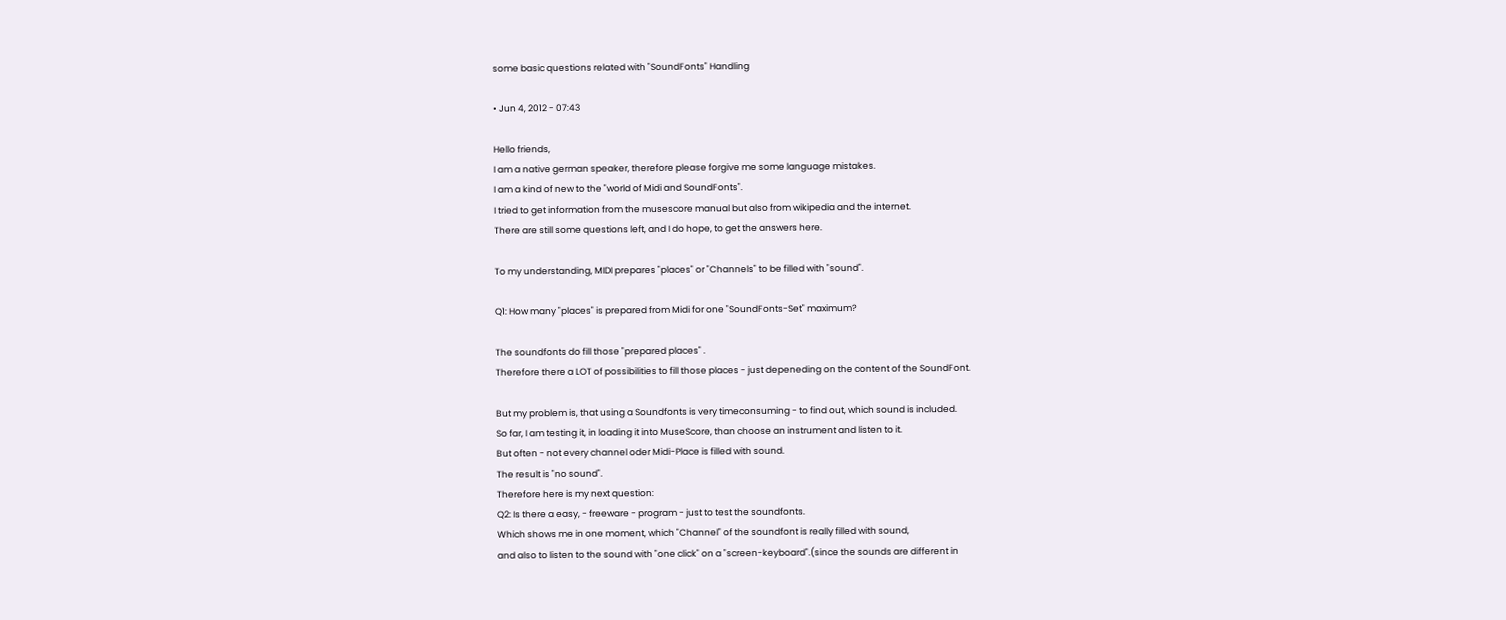some basic questions related with "SoundFonts" Handling

• Jun 4, 2012 - 07:43

Hello friends,
I am a native german speaker, therefore please forgive me some language mistakes.
I am a kind of new to the "world of Midi and SoundFonts".
I tried to get information from the musescore manual but also from wikipedia and the internet.
There are still some questions left, and I do hope, to get the answers here.

To my understanding, MIDI prepares "places" or "Channels" to be filled with "sound".

Q1: How many "places" is prepared from Midi for one "SoundFonts-Set" maximum?

The soundfonts do fill those "prepared places" .
Therefore there a LOT of possibilities to fill those places - just depeneding on the content of the SoundFont.

But my problem is, that using a Soundfonts is very timeconsuming - to find out, which sound is included.
So far, I am testing it, in loading it into MuseScore, than choose an instrument and listen to it.
But often - not every channel oder Midi-Place is filled with sound.
The result is "no sound".
Therefore here is my next question:
Q2: Is there a easy, - freeware - program - just to test the soundfonts.
Which shows me in one moment, which "Channel" of the soundfont is really filled with sound,
and also to listen to the sound with "one click" on a "screen-keyboard".(since the sounds are different in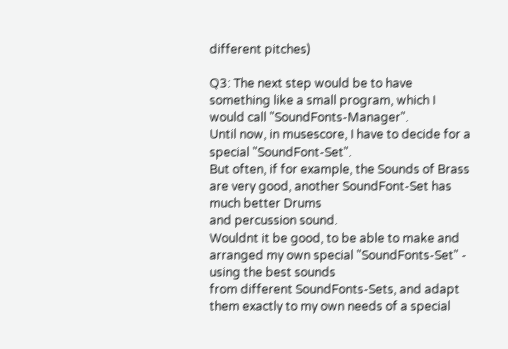different pitches)

Q3: The next step would be to have something like a small program, which I would call "SoundFonts-Manager".
Until now, in musescore, I have to decide for a special "SoundFont-Set".
But often, if for example, the Sounds of Brass are very good, another SoundFont-Set has much better Drums
and percussion sound.
Wouldnt it be good, to be able to make and arranged my own special "SoundFonts-Set" - using the best sounds
from different SoundFonts-Sets, and adapt them exactly to my own needs of a special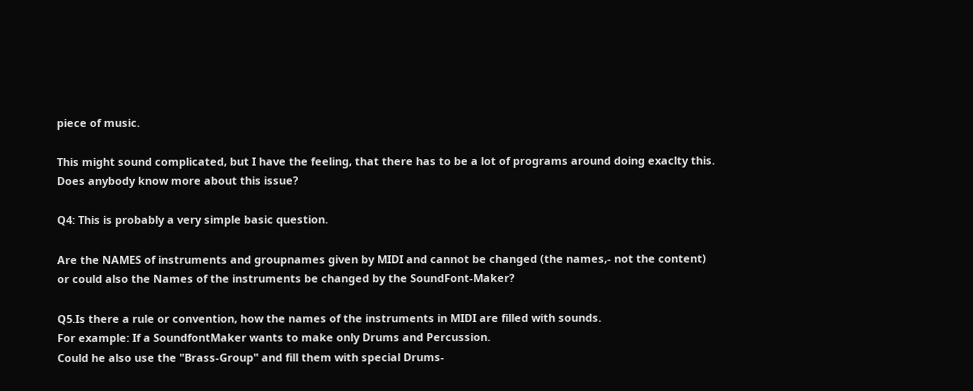piece of music.

This might sound complicated, but I have the feeling, that there has to be a lot of programs around doing exaclty this.
Does anybody know more about this issue?

Q4: This is probably a very simple basic question.

Are the NAMES of instruments and groupnames given by MIDI and cannot be changed (the names,- not the content)
or could also the Names of the instruments be changed by the SoundFont-Maker?

Q5.Is there a rule or convention, how the names of the instruments in MIDI are filled with sounds.
For example: If a SoundfontMaker wants to make only Drums and Percussion.
Could he also use the "Brass-Group" and fill them with special Drums-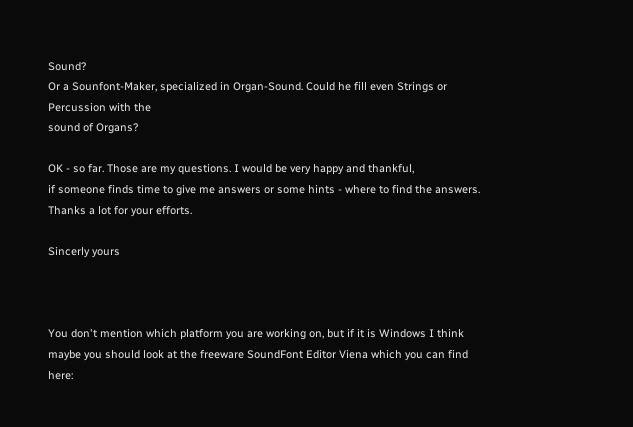Sound?
Or a Sounfont-Maker, specialized in Organ-Sound. Could he fill even Strings or Percussion with the
sound of Organs?

OK - so far. Those are my questions. I would be very happy and thankful,
if someone finds time to give me answers or some hints - where to find the answers.
Thanks a lot for your efforts.

Sincerly yours



You don't mention which platform you are working on, but if it is Windows I think maybe you should look at the freeware SoundFont Editor Viena which you can find here: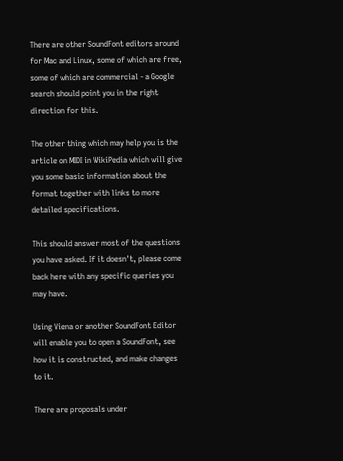There are other SoundFont editors around for Mac and Linux, some of which are free, some of which are commercial - a Google search should point you in the right direction for this.

The other thing which may help you is the article on MIDI in WikiPedia which will give you some basic information about the format together with links to more detailed specifications.

This should answer most of the questions you have asked. If it doesn't, please come back here with any specific queries you may have.

Using Viena or another SoundFont Editor will enable you to open a SoundFont, see how it is constructed, and make changes to it.

There are proposals under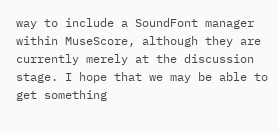way to include a SoundFont manager within MuseScore, although they are currently merely at the discussion stage. I hope that we may be able to get something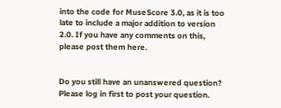into the code for MuseScore 3.0, as it is too late to include a major addition to version 2.0. If you have any comments on this, please post them here.


Do you still have an unanswered question? Please log in first to post your question.